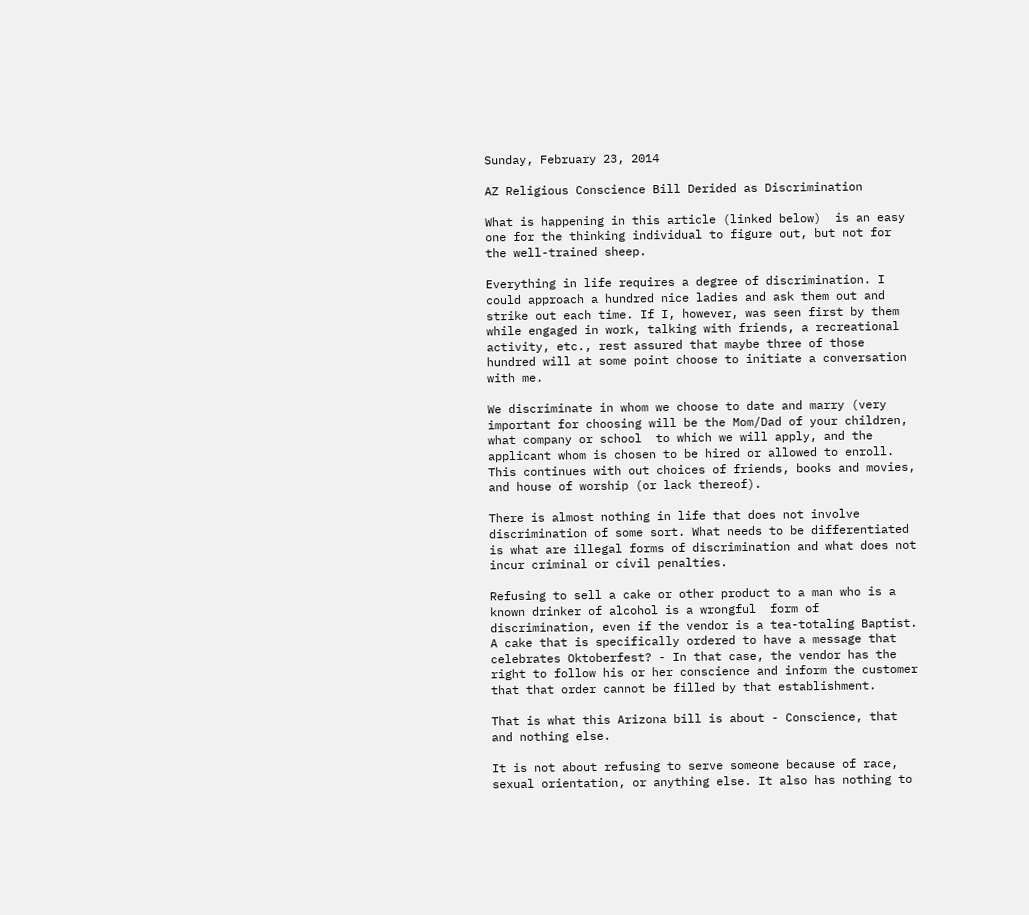Sunday, February 23, 2014

AZ Religious Conscience Bill Derided as Discrimination

What is happening in this article (linked below)  is an easy one for the thinking individual to figure out, but not for the well-trained sheep.

Everything in life requires a degree of discrimination. I could approach a hundred nice ladies and ask them out and strike out each time. If I, however, was seen first by them while engaged in work, talking with friends, a recreational activity, etc., rest assured that maybe three of those hundred will at some point choose to initiate a conversation  with me.

We discriminate in whom we choose to date and marry (very important for choosing will be the Mom/Dad of your children, what company or school  to which we will apply, and the applicant whom is chosen to be hired or allowed to enroll.  This continues with out choices of friends, books and movies,  and house of worship (or lack thereof).

There is almost nothing in life that does not involve discrimination of some sort. What needs to be differentiated is what are illegal forms of discrimination and what does not incur criminal or civil penalties.

Refusing to sell a cake or other product to a man who is a known drinker of alcohol is a wrongful  form of discrimination, even if the vendor is a tea-totaling Baptist. A cake that is specifically ordered to have a message that celebrates Oktoberfest? - In that case, the vendor has the right to follow his or her conscience and inform the customer that that order cannot be filled by that establishment.

That is what this Arizona bill is about - Conscience, that and nothing else.

It is not about refusing to serve someone because of race, sexual orientation, or anything else. It also has nothing to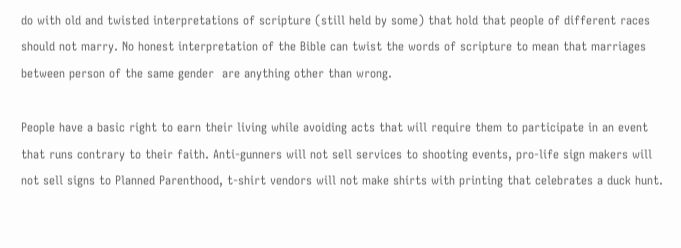do with old and twisted interpretations of scripture (still held by some) that hold that people of different races should not marry. No honest interpretation of the Bible can twist the words of scripture to mean that marriages between person of the same gender  are anything other than wrong.

People have a basic right to earn their living while avoiding acts that will require them to participate in an event that runs contrary to their faith. Anti-gunners will not sell services to shooting events, pro-life sign makers will not sell signs to Planned Parenthood, t-shirt vendors will not make shirts with printing that celebrates a duck hunt.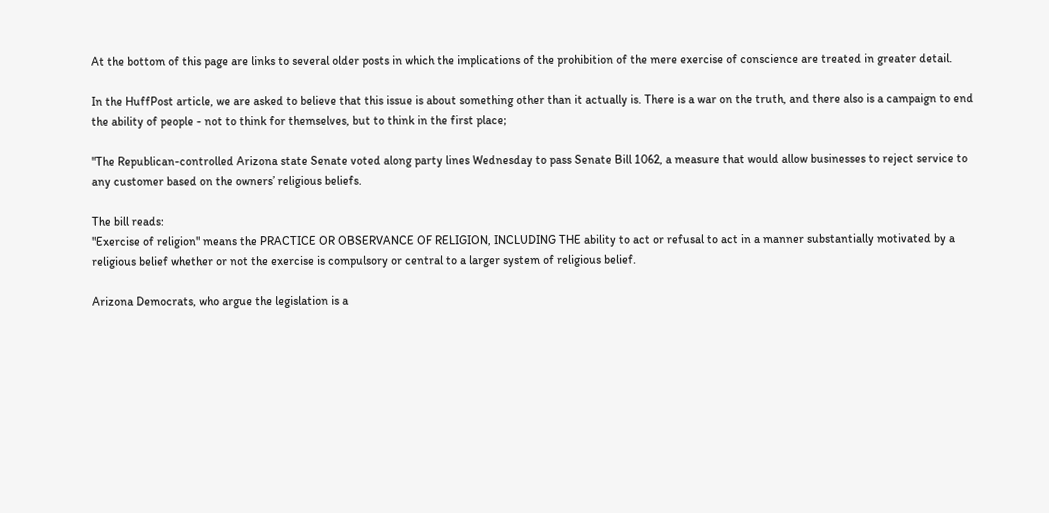At the bottom of this page are links to several older posts in which the implications of the prohibition of the mere exercise of conscience are treated in greater detail.

In the HuffPost article, we are asked to believe that this issue is about something other than it actually is. There is a war on the truth, and there also is a campaign to end the ability of people - not to think for themselves, but to think in the first place;

"The Republican-controlled Arizona state Senate voted along party lines Wednesday to pass Senate Bill 1062, a measure that would allow businesses to reject service to any customer based on the owners’ religious beliefs.

The bill reads:
"Exercise of religion" means the PRACTICE OR OBSERVANCE OF RELIGION, INCLUDING THE ability to act or refusal to act in a manner substantially motivated by a religious belief whether or not the exercise is compulsory or central to a larger system of religious belief.

Arizona Democrats, who argue the legislation is a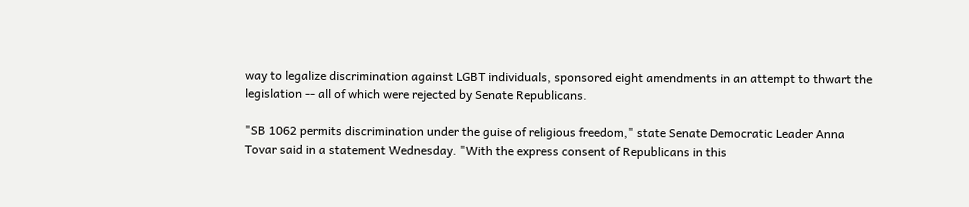way to legalize discrimination against LGBT individuals, sponsored eight amendments in an attempt to thwart the legislation -- all of which were rejected by Senate Republicans.

"SB 1062 permits discrimination under the guise of religious freedom," state Senate Democratic Leader Anna Tovar said in a statement Wednesday. "With the express consent of Republicans in this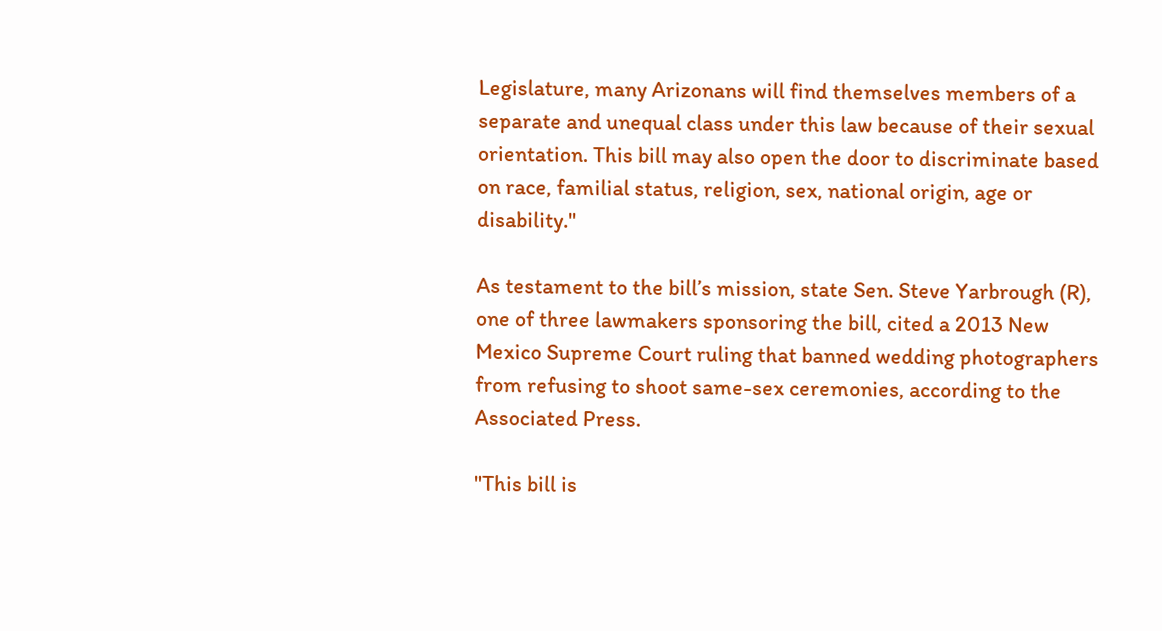Legislature, many Arizonans will find themselves members of a separate and unequal class under this law because of their sexual orientation. This bill may also open the door to discriminate based on race, familial status, religion, sex, national origin, age or disability."

As testament to the bill’s mission, state Sen. Steve Yarbrough (R), one of three lawmakers sponsoring the bill, cited a 2013 New Mexico Supreme Court ruling that banned wedding photographers from refusing to shoot same-sex ceremonies, according to the Associated Press.

"This bill is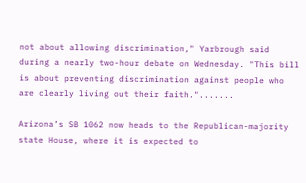not about allowing discrimination," Yarbrough said during a nearly two-hour debate on Wednesday. "This bill is about preventing discrimination against people who are clearly living out their faith.".......

Arizona’s SB 1062 now heads to the Republican-majority state House, where it is expected to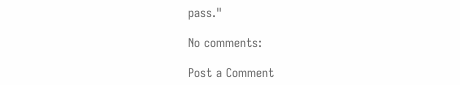pass."

No comments:

Post a Comment